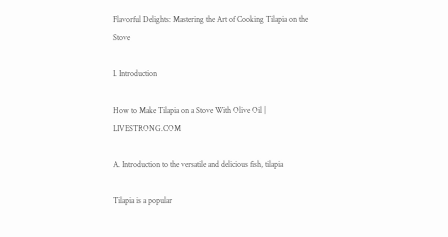Flavorful Delights: Mastering the Art of Cooking Tilapia on the Stove

I. Introduction

How to Make Tilapia on a Stove With Olive Oil | LIVESTRONG.COM

A. Introduction to the versatile and delicious fish, tilapia

Tilapia is a popular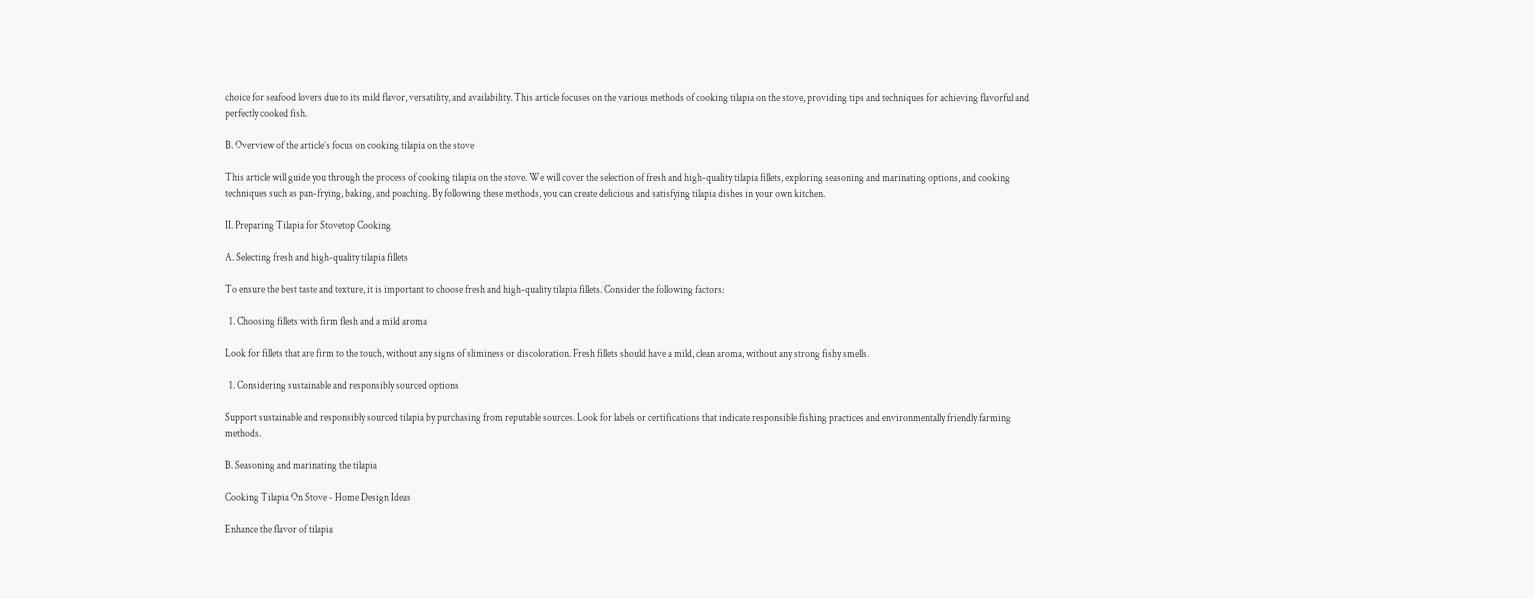choice for seafood lovers due to its mild flavor, versatility, and availability. This article focuses on the various methods of cooking tilapia on the stove, providing tips and techniques for achieving flavorful and perfectly cooked fish.

B. Overview of the article’s focus on cooking tilapia on the stove

This article will guide you through the process of cooking tilapia on the stove. We will cover the selection of fresh and high-quality tilapia fillets, exploring seasoning and marinating options, and cooking techniques such as pan-frying, baking, and poaching. By following these methods, you can create delicious and satisfying tilapia dishes in your own kitchen.

II. Preparing Tilapia for Stovetop Cooking

A. Selecting fresh and high-quality tilapia fillets

To ensure the best taste and texture, it is important to choose fresh and high-quality tilapia fillets. Consider the following factors:

  1. Choosing fillets with firm flesh and a mild aroma

Look for fillets that are firm to the touch, without any signs of sliminess or discoloration. Fresh fillets should have a mild, clean aroma, without any strong fishy smells.

  1. Considering sustainable and responsibly sourced options

Support sustainable and responsibly sourced tilapia by purchasing from reputable sources. Look for labels or certifications that indicate responsible fishing practices and environmentally friendly farming methods.

B. Seasoning and marinating the tilapia

Cooking Tilapia On Stove - Home Design Ideas

Enhance the flavor of tilapia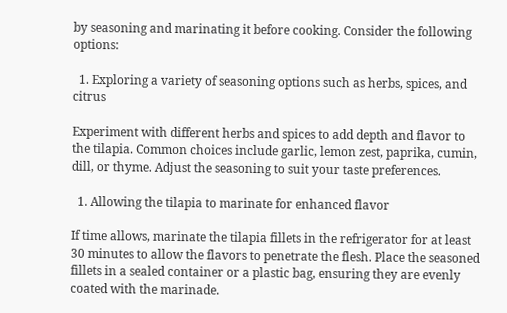by seasoning and marinating it before cooking. Consider the following options:

  1. Exploring a variety of seasoning options such as herbs, spices, and citrus

Experiment with different herbs and spices to add depth and flavor to the tilapia. Common choices include garlic, lemon zest, paprika, cumin, dill, or thyme. Adjust the seasoning to suit your taste preferences.

  1. Allowing the tilapia to marinate for enhanced flavor

If time allows, marinate the tilapia fillets in the refrigerator for at least 30 minutes to allow the flavors to penetrate the flesh. Place the seasoned fillets in a sealed container or a plastic bag, ensuring they are evenly coated with the marinade.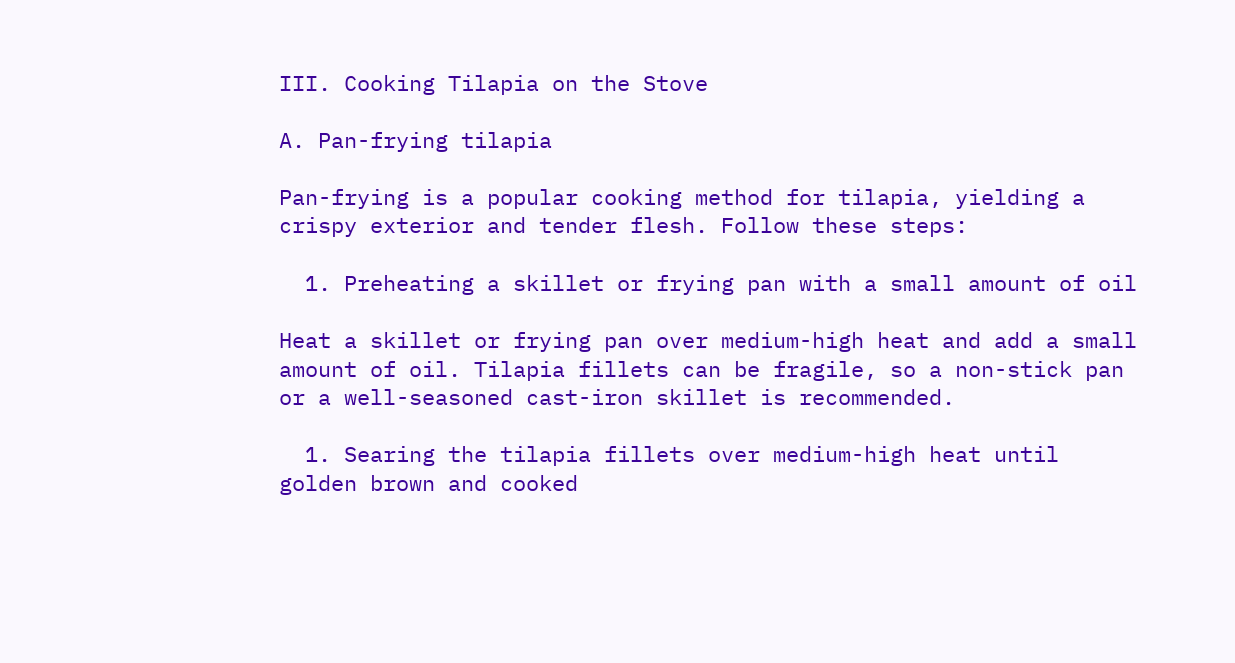III. Cooking Tilapia on the Stove

A. Pan-frying tilapia

Pan-frying is a popular cooking method for tilapia, yielding a crispy exterior and tender flesh. Follow these steps:

  1. Preheating a skillet or frying pan with a small amount of oil

Heat a skillet or frying pan over medium-high heat and add a small amount of oil. Tilapia fillets can be fragile, so a non-stick pan or a well-seasoned cast-iron skillet is recommended.

  1. Searing the tilapia fillets over medium-high heat until golden brown and cooked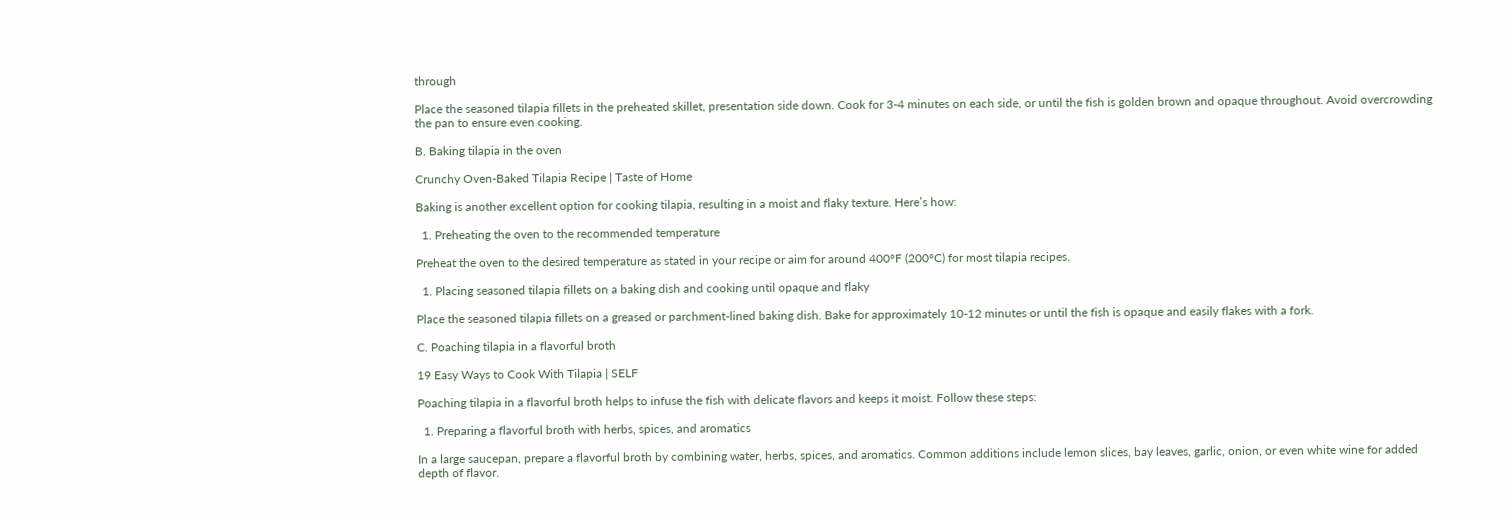through

Place the seasoned tilapia fillets in the preheated skillet, presentation side down. Cook for 3-4 minutes on each side, or until the fish is golden brown and opaque throughout. Avoid overcrowding the pan to ensure even cooking.

B. Baking tilapia in the oven

Crunchy Oven-Baked Tilapia Recipe | Taste of Home

Baking is another excellent option for cooking tilapia, resulting in a moist and flaky texture. Here’s how:

  1. Preheating the oven to the recommended temperature

Preheat the oven to the desired temperature as stated in your recipe or aim for around 400°F (200°C) for most tilapia recipes.

  1. Placing seasoned tilapia fillets on a baking dish and cooking until opaque and flaky

Place the seasoned tilapia fillets on a greased or parchment-lined baking dish. Bake for approximately 10-12 minutes or until the fish is opaque and easily flakes with a fork.

C. Poaching tilapia in a flavorful broth

19 Easy Ways to Cook With Tilapia | SELF

Poaching tilapia in a flavorful broth helps to infuse the fish with delicate flavors and keeps it moist. Follow these steps:

  1. Preparing a flavorful broth with herbs, spices, and aromatics

In a large saucepan, prepare a flavorful broth by combining water, herbs, spices, and aromatics. Common additions include lemon slices, bay leaves, garlic, onion, or even white wine for added depth of flavor.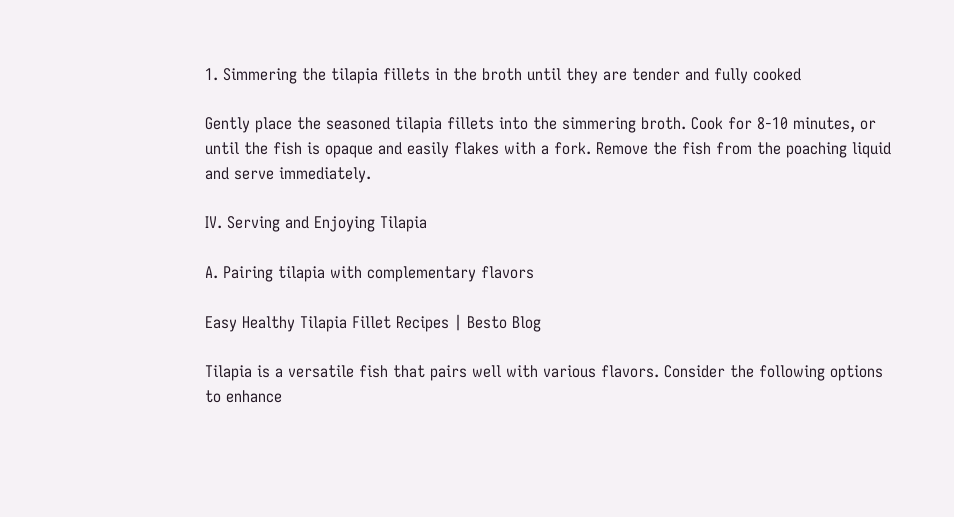1. Simmering the tilapia fillets in the broth until they are tender and fully cooked

Gently place the seasoned tilapia fillets into the simmering broth. Cook for 8-10 minutes, or until the fish is opaque and easily flakes with a fork. Remove the fish from the poaching liquid and serve immediately.

IV. Serving and Enjoying Tilapia

A. Pairing tilapia with complementary flavors

Easy Healthy Tilapia Fillet Recipes | Besto Blog

Tilapia is a versatile fish that pairs well with various flavors. Consider the following options to enhance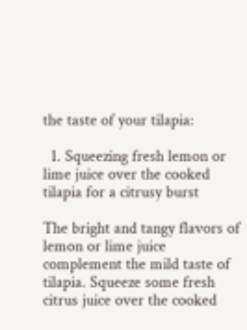the taste of your tilapia:

  1. Squeezing fresh lemon or lime juice over the cooked tilapia for a citrusy burst

The bright and tangy flavors of lemon or lime juice complement the mild taste of tilapia. Squeeze some fresh citrus juice over the cooked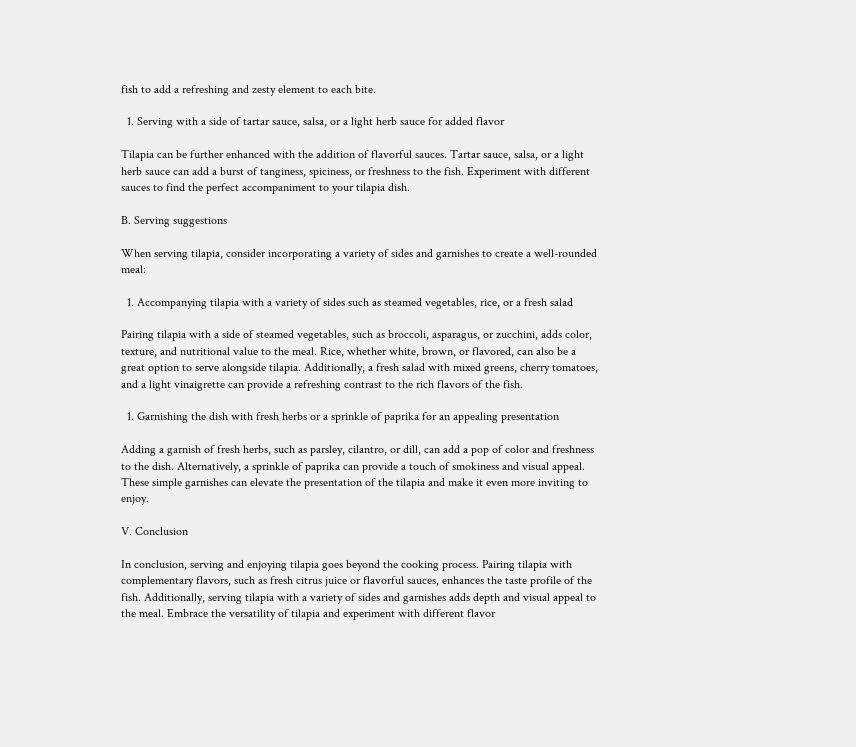fish to add a refreshing and zesty element to each bite.

  1. Serving with a side of tartar sauce, salsa, or a light herb sauce for added flavor

Tilapia can be further enhanced with the addition of flavorful sauces. Tartar sauce, salsa, or a light herb sauce can add a burst of tanginess, spiciness, or freshness to the fish. Experiment with different sauces to find the perfect accompaniment to your tilapia dish.

B. Serving suggestions

When serving tilapia, consider incorporating a variety of sides and garnishes to create a well-rounded meal:

  1. Accompanying tilapia with a variety of sides such as steamed vegetables, rice, or a fresh salad

Pairing tilapia with a side of steamed vegetables, such as broccoli, asparagus, or zucchini, adds color, texture, and nutritional value to the meal. Rice, whether white, brown, or flavored, can also be a great option to serve alongside tilapia. Additionally, a fresh salad with mixed greens, cherry tomatoes, and a light vinaigrette can provide a refreshing contrast to the rich flavors of the fish.

  1. Garnishing the dish with fresh herbs or a sprinkle of paprika for an appealing presentation

Adding a garnish of fresh herbs, such as parsley, cilantro, or dill, can add a pop of color and freshness to the dish. Alternatively, a sprinkle of paprika can provide a touch of smokiness and visual appeal. These simple garnishes can elevate the presentation of the tilapia and make it even more inviting to enjoy.

V. Conclusion

In conclusion, serving and enjoying tilapia goes beyond the cooking process. Pairing tilapia with complementary flavors, such as fresh citrus juice or flavorful sauces, enhances the taste profile of the fish. Additionally, serving tilapia with a variety of sides and garnishes adds depth and visual appeal to the meal. Embrace the versatility of tilapia and experiment with different flavor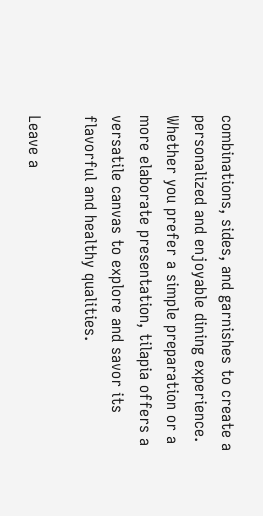combinations, sides, and garnishes to create a personalized and enjoyable dining experience. Whether you prefer a simple preparation or a more elaborate presentation, tilapia offers a versatile canvas to explore and savor its flavorful and healthy qualities.

Leave a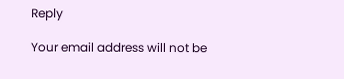Reply

Your email address will not be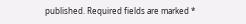published. Required fields are marked *